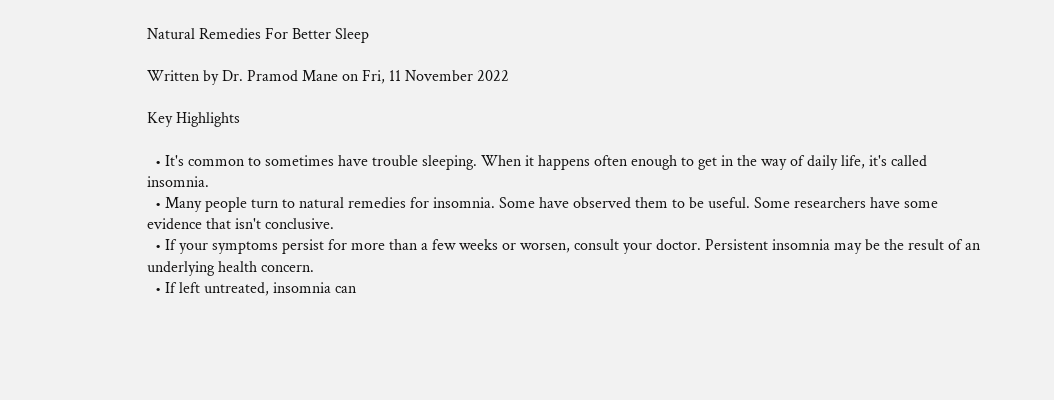Natural Remedies For Better Sleep

Written by Dr. Pramod Mane on Fri, 11 November 2022

Key Highlights

  • It's common to sometimes have trouble sleeping. When it happens often enough to get in the way of daily life, it's called insomnia.
  • Many people turn to natural remedies for insomnia. Some have observed them to be useful. Some researchers have some evidence that isn't conclusive.
  • If your symptoms persist for more than a few weeks or worsen, consult your doctor. Persistent insomnia may be the result of an underlying health concern.
  • If left untreated, insomnia can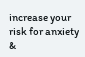increase your risk for anxiety &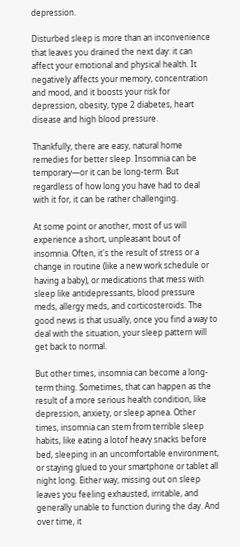depression.

Disturbed sleep is more than an inconvenience that leaves you drained the next day: it can affect your emotional and physical health. It negatively affects your memory, concentration and mood, and it boosts your risk for depression, obesity, type 2 diabetes, heart disease and high blood pressure.

Thankfully, there are easy, natural home remedies for better sleep. Insomnia can be temporary—or it can be long-term. But regardless of how long you have had to deal with it for, it can be rather challenging.

At some point or another, most of us will experience a short, unpleasant bout of insomnia. Often, it's the result of stress or a change in routine (like a new work schedule or having a baby), or medications that mess with sleep like antidepressants, blood pressure meds, allergy meds, and corticosteroids. The good news is that usually, once you find a way to deal with the situation, your sleep pattern will get back to normal.

But other times, insomnia can become a long-term thing. Sometimes, that can happen as the result of a more serious health condition, like depression, anxiety, or sleep apnea. Other times, insomnia can stem from terrible sleep habits, like eating a lotof heavy snacks before bed, sleeping in an uncomfortable environment, or staying glued to your smartphone or tablet all night long. Either way, missing out on sleep leaves you feeling exhausted, irritable, and generally unable to function during the day. And over time, it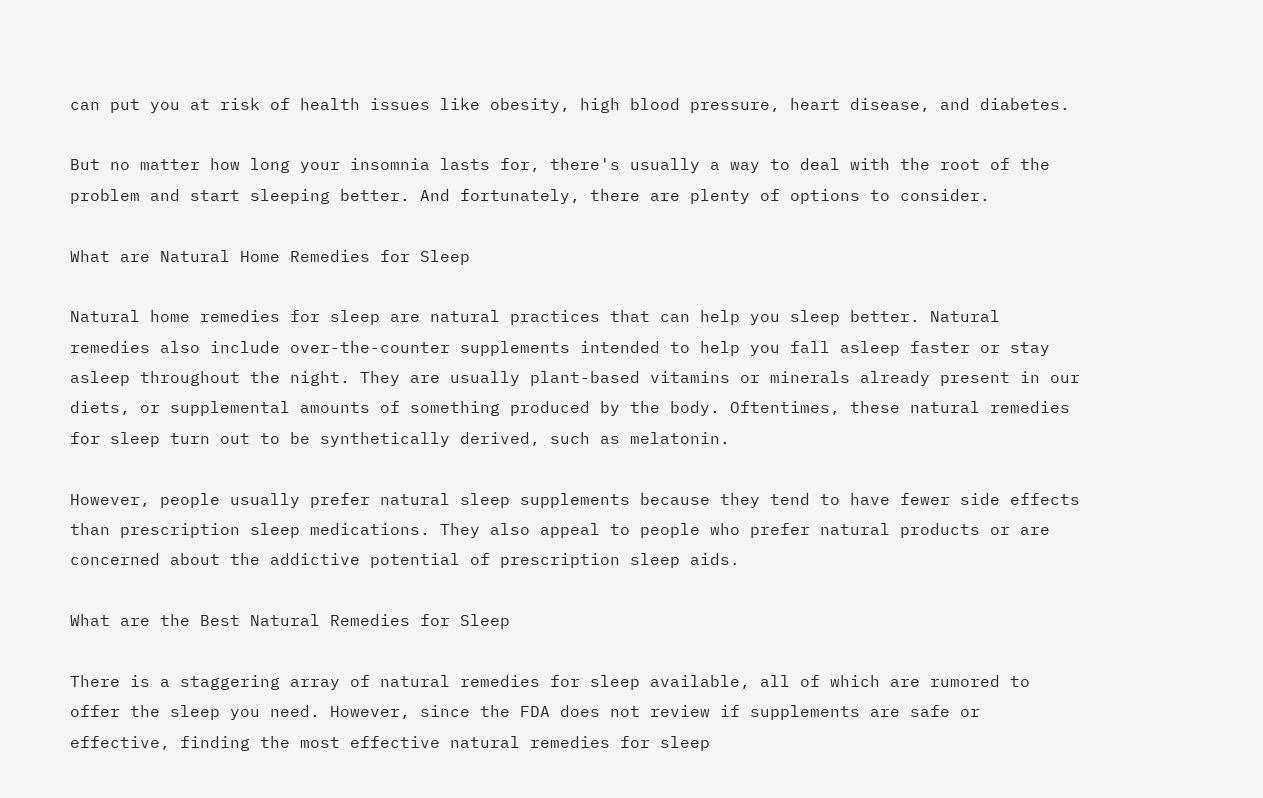can put you at risk of health issues like obesity, high blood pressure, heart disease, and diabetes.

But no matter how long your insomnia lasts for, there's usually a way to deal with the root of the problem and start sleeping better. And fortunately, there are plenty of options to consider.

What are Natural Home Remedies for Sleep

Natural home remedies for sleep are natural practices that can help you sleep better. Natural remedies also include over-the-counter supplements intended to help you fall asleep faster or stay asleep throughout the night. They are usually plant-based vitamins or minerals already present in our diets, or supplemental amounts of something produced by the body. Oftentimes, these natural remedies for sleep turn out to be synthetically derived, such as melatonin.

However, people usually prefer natural sleep supplements because they tend to have fewer side effects than prescription sleep medications. They also appeal to people who prefer natural products or are concerned about the addictive potential of prescription sleep aids.

What are the Best Natural Remedies for Sleep

There is a staggering array of natural remedies for sleep available, all of which are rumored to offer the sleep you need. However, since the FDA does not review if supplements are safe or effective, finding the most effective natural remedies for sleep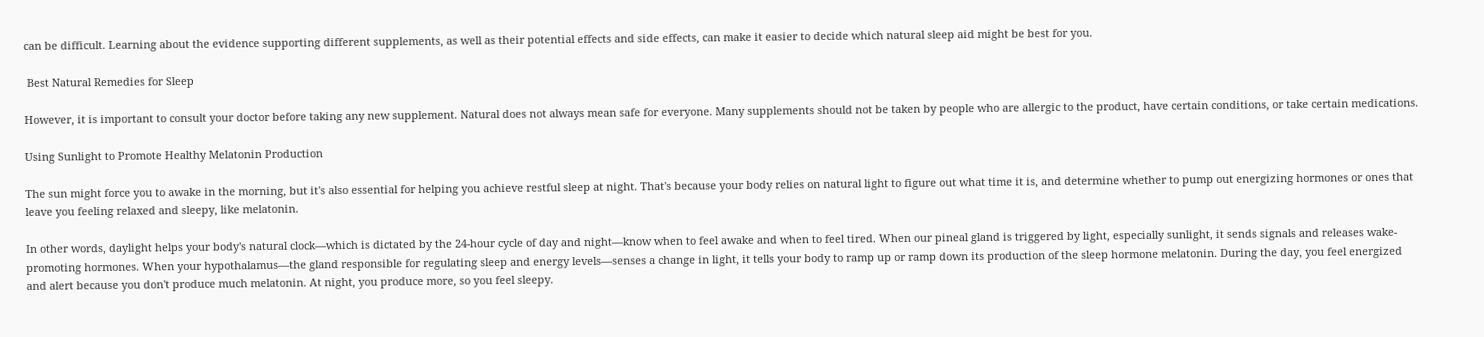can be difficult. Learning about the evidence supporting different supplements, as well as their potential effects and side effects, can make it easier to decide which natural sleep aid might be best for you.

 Best Natural Remedies for Sleep

However, it is important to consult your doctor before taking any new supplement. Natural does not always mean safe for everyone. Many supplements should not be taken by people who are allergic to the product, have certain conditions, or take certain medications.

Using Sunlight to Promote Healthy Melatonin Production

The sun might force you to awake in the morning, but it's also essential for helping you achieve restful sleep at night. That's because your body relies on natural light to figure out what time it is, and determine whether to pump out energizing hormones or ones that leave you feeling relaxed and sleepy, like melatonin.

In other words, daylight helps your body's natural clock—which is dictated by the 24-hour cycle of day and night—know when to feel awake and when to feel tired. When our pineal gland is triggered by light, especially sunlight, it sends signals and releases wake-promoting hormones. When your hypothalamus—the gland responsible for regulating sleep and energy levels—senses a change in light, it tells your body to ramp up or ramp down its production of the sleep hormone melatonin. During the day, you feel energized and alert because you don't produce much melatonin. At night, you produce more, so you feel sleepy.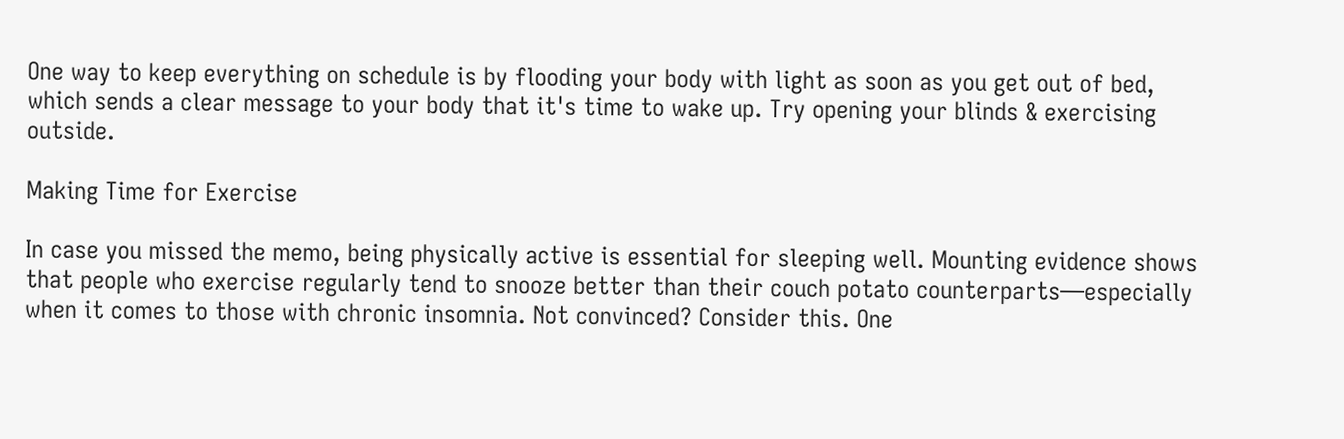One way to keep everything on schedule is by flooding your body with light as soon as you get out of bed, which sends a clear message to your body that it's time to wake up. Try opening your blinds & exercising outside.

Making Time for Exercise

In case you missed the memo, being physically active is essential for sleeping well. Mounting evidence shows that people who exercise regularly tend to snooze better than their couch potato counterparts—especially when it comes to those with chronic insomnia. Not convinced? Consider this. One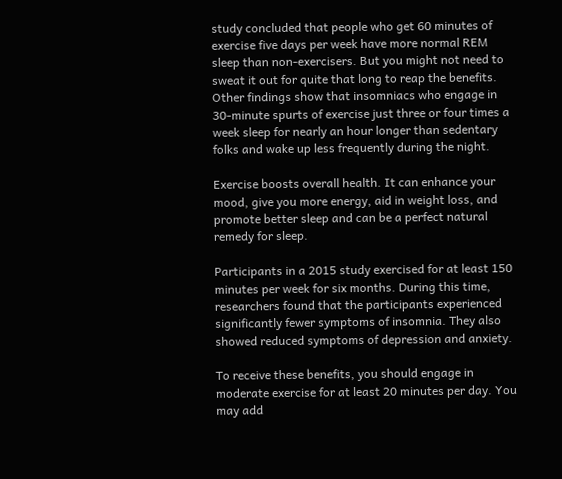study concluded that people who get 60 minutes of exercise five days per week have more normal REM sleep than non-exercisers. But you might not need to sweat it out for quite that long to reap the benefits. Other findings show that insomniacs who engage in 30-minute spurts of exercise just three or four times a week sleep for nearly an hour longer than sedentary folks and wake up less frequently during the night.

Exercise boosts overall health. It can enhance your mood, give you more energy, aid in weight loss, and promote better sleep and can be a perfect natural remedy for sleep.

Participants in a 2015 study exercised for at least 150 minutes per week for six months. During this time, researchers found that the participants experienced significantly fewer symptoms of insomnia. They also showed reduced symptoms of depression and anxiety.

To receive these benefits, you should engage in moderate exercise for at least 20 minutes per day. You may add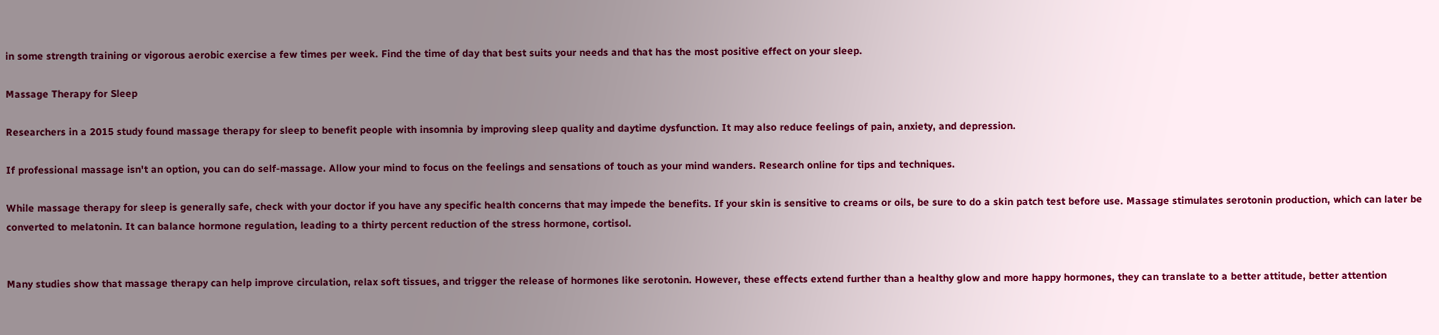in some strength training or vigorous aerobic exercise a few times per week. Find the time of day that best suits your needs and that has the most positive effect on your sleep.

Massage Therapy for Sleep

Researchers in a 2015 study found massage therapy for sleep to benefit people with insomnia by improving sleep quality and daytime dysfunction. It may also reduce feelings of pain, anxiety, and depression.

If professional massage isn't an option, you can do self-massage. Allow your mind to focus on the feelings and sensations of touch as your mind wanders. Research online for tips and techniques.

While massage therapy for sleep is generally safe, check with your doctor if you have any specific health concerns that may impede the benefits. If your skin is sensitive to creams or oils, be sure to do a skin patch test before use. Massage stimulates serotonin production, which can later be converted to melatonin. It can balance hormone regulation, leading to a thirty percent reduction of the stress hormone, cortisol.


Many studies show that massage therapy can help improve circulation, relax soft tissues, and trigger the release of hormones like serotonin. However, these effects extend further than a healthy glow and more happy hormones, they can translate to a better attitude, better attention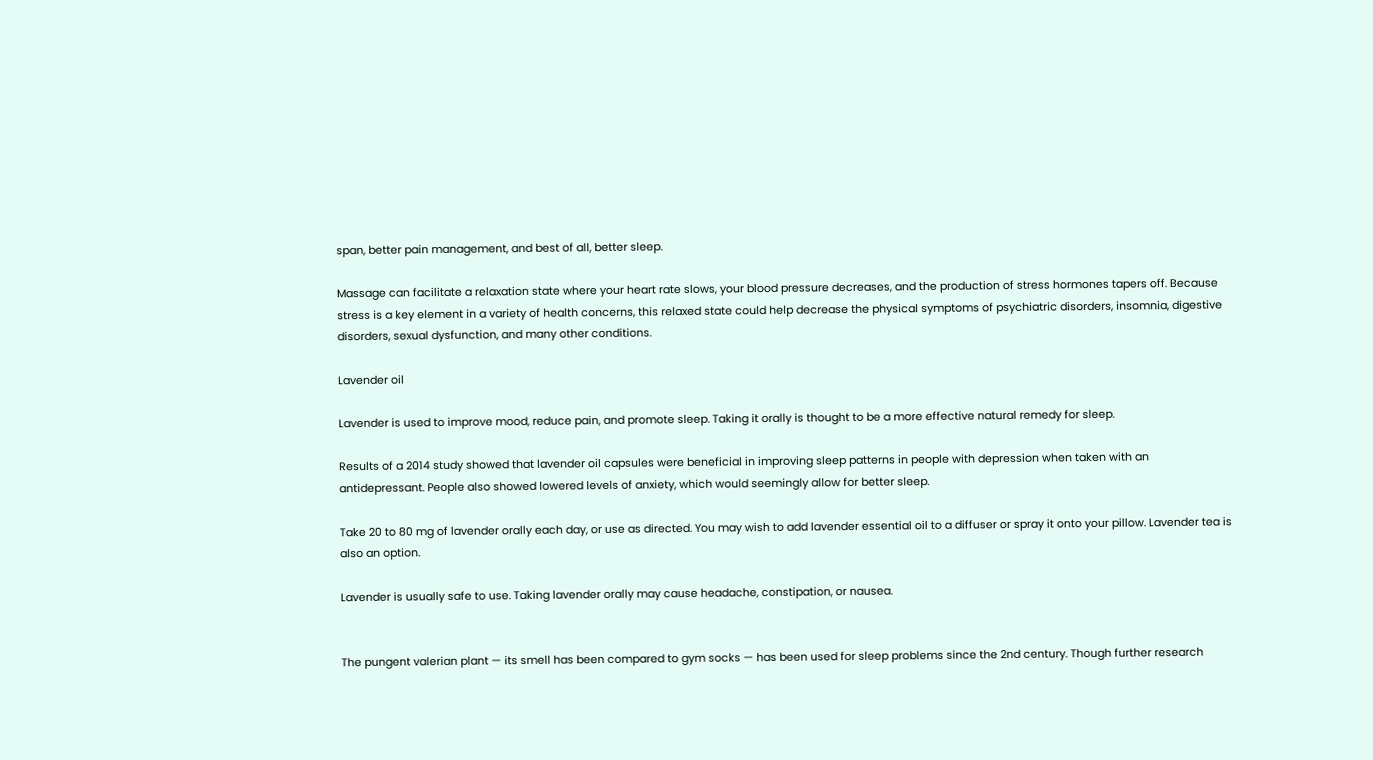span, better pain management, and best of all, better sleep.

Massage can facilitate a relaxation state where your heart rate slows, your blood pressure decreases, and the production of stress hormones tapers off. Because stress is a key element in a variety of health concerns, this relaxed state could help decrease the physical symptoms of psychiatric disorders, insomnia, digestive disorders, sexual dysfunction, and many other conditions.

Lavender oil

Lavender is used to improve mood, reduce pain, and promote sleep. Taking it orally is thought to be a more effective natural remedy for sleep.

Results of a 2014 study showed that lavender oil capsules were beneficial in improving sleep patterns in people with depression when taken with an antidepressant. People also showed lowered levels of anxiety, which would seemingly allow for better sleep.

Take 20 to 80 mg of lavender orally each day, or use as directed. You may wish to add lavender essential oil to a diffuser or spray it onto your pillow. Lavender tea is also an option.

Lavender is usually safe to use. Taking lavender orally may cause headache, constipation, or nausea.


The pungent valerian plant — its smell has been compared to gym socks — has been used for sleep problems since the 2nd century. Though further research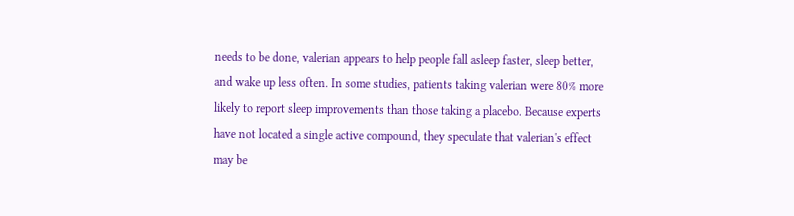needs to be done, valerian appears to help people fall asleep faster, sleep better, and wake up less often. In some studies, patients taking valerian were 80% more likely to report sleep improvements than those taking a placebo. Because experts have not located a single active compound, they speculate that valerian's effect may be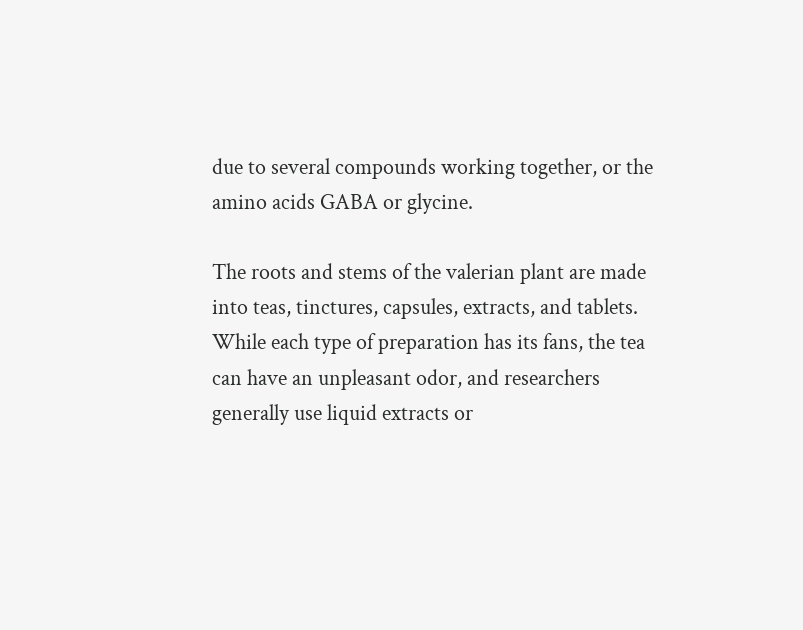due to several compounds working together, or the amino acids GABA or glycine.

The roots and stems of the valerian plant are made into teas, tinctures, capsules, extracts, and tablets. While each type of preparation has its fans, the tea can have an unpleasant odor, and researchers generally use liquid extracts or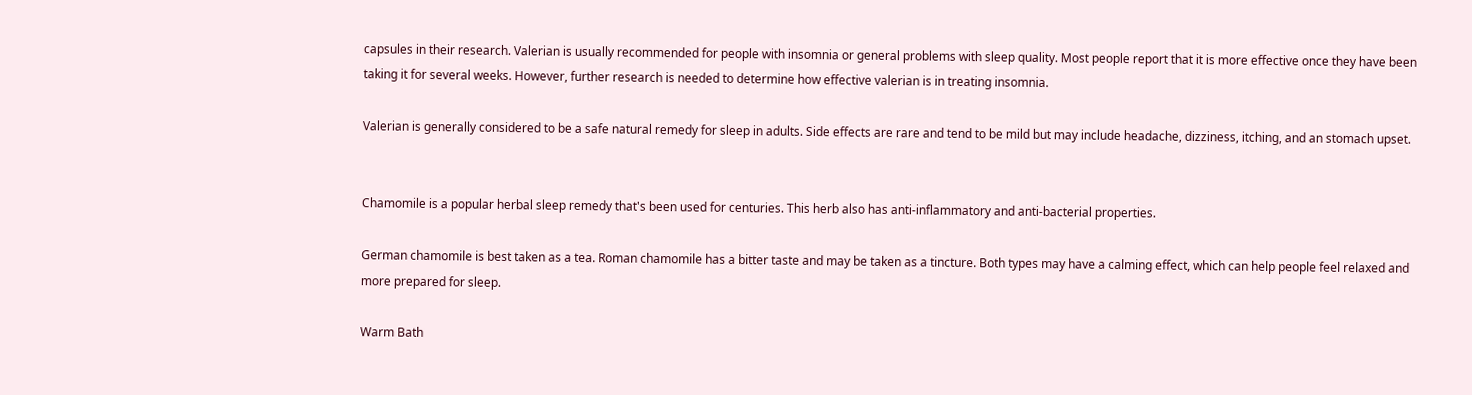capsules in their research. Valerian is usually recommended for people with insomnia or general problems with sleep quality. Most people report that it is more effective once they have been taking it for several weeks. However, further research is needed to determine how effective valerian is in treating insomnia.

Valerian is generally considered to be a safe natural remedy for sleep in adults. Side effects are rare and tend to be mild but may include headache, dizziness, itching, and an stomach upset.


Chamomile is a popular herbal sleep remedy that's been used for centuries. This herb also has anti-inflammatory and anti-bacterial properties.

German chamomile is best taken as a tea. Roman chamomile has a bitter taste and may be taken as a tincture. Both types may have a calming effect, which can help people feel relaxed and more prepared for sleep.

Warm Bath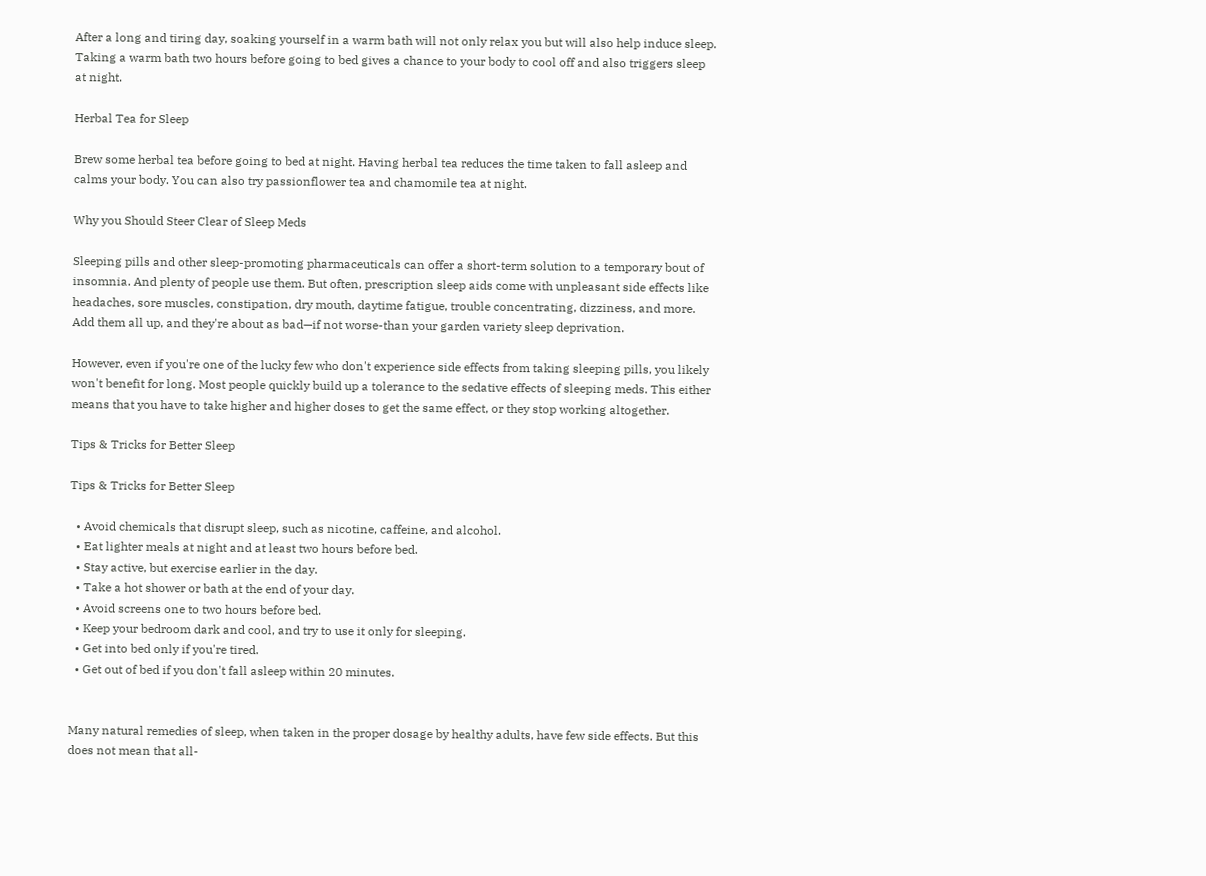After a long and tiring day, soaking yourself in a warm bath will not only relax you but will also help induce sleep. Taking a warm bath two hours before going to bed gives a chance to your body to cool off and also triggers sleep at night.

Herbal Tea for Sleep

Brew some herbal tea before going to bed at night. Having herbal tea reduces the time taken to fall asleep and calms your body. You can also try passionflower tea and chamomile tea at night.

Why you Should Steer Clear of Sleep Meds

Sleeping pills and other sleep-promoting pharmaceuticals can offer a short-term solution to a temporary bout of insomnia. And plenty of people use them. But often, prescription sleep aids come with unpleasant side effects like headaches, sore muscles, constipation, dry mouth, daytime fatigue, trouble concentrating, dizziness, and more. Add them all up, and they're about as bad—if not worse-than your garden variety sleep deprivation.

However, even if you're one of the lucky few who don't experience side effects from taking sleeping pills, you likely won't benefit for long. Most people quickly build up a tolerance to the sedative effects of sleeping meds. This either means that you have to take higher and higher doses to get the same effect, or they stop working altogether.

Tips & Tricks for Better Sleep

Tips & Tricks for Better Sleep

  • Avoid chemicals that disrupt sleep, such as nicotine, caffeine, and alcohol.
  • Eat lighter meals at night and at least two hours before bed.
  • Stay active, but exercise earlier in the day.
  • Take a hot shower or bath at the end of your day.
  • Avoid screens one to two hours before bed.
  • Keep your bedroom dark and cool, and try to use it only for sleeping.
  • Get into bed only if you're tired.
  • Get out of bed if you don't fall asleep within 20 minutes.


Many natural remedies of sleep, when taken in the proper dosage by healthy adults, have few side effects. But this does not mean that all-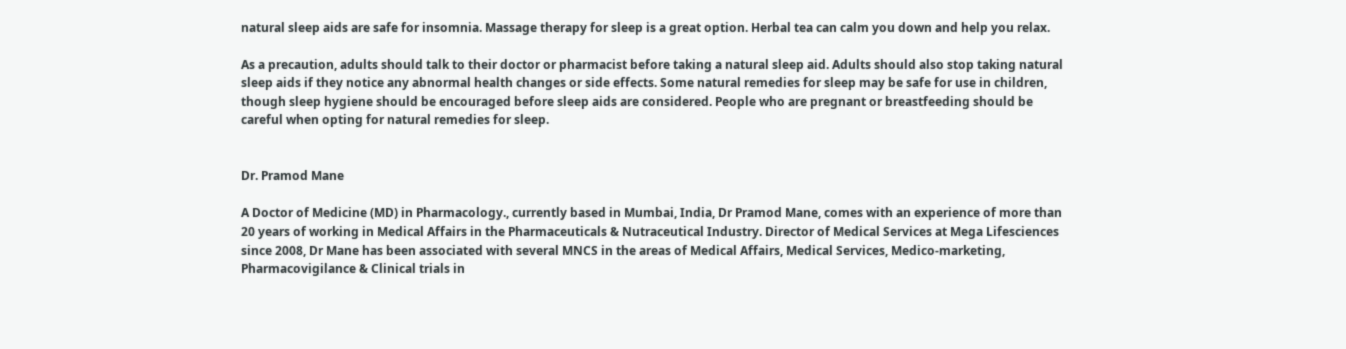natural sleep aids are safe for insomnia. Massage therapy for sleep is a great option. Herbal tea can calm you down and help you relax.

As a precaution, adults should talk to their doctor or pharmacist before taking a natural sleep aid. Adults should also stop taking natural sleep aids if they notice any abnormal health changes or side effects. Some natural remedies for sleep may be safe for use in children, though sleep hygiene should be encouraged before sleep aids are considered. People who are pregnant or breastfeeding should be careful when opting for natural remedies for sleep.


Dr. Pramod Mane

A Doctor of Medicine (MD) in Pharmacology., currently based in Mumbai, India, Dr Pramod Mane, comes with an experience of more than 20 years of working in Medical Affairs in the Pharmaceuticals & Nutraceutical Industry. Director of Medical Services at Mega Lifesciences since 2008, Dr Mane has been associated with several MNCS in the areas of Medical Affairs, Medical Services, Medico-marketing, Pharmacovigilance & Clinical trials in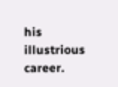his illustrious career.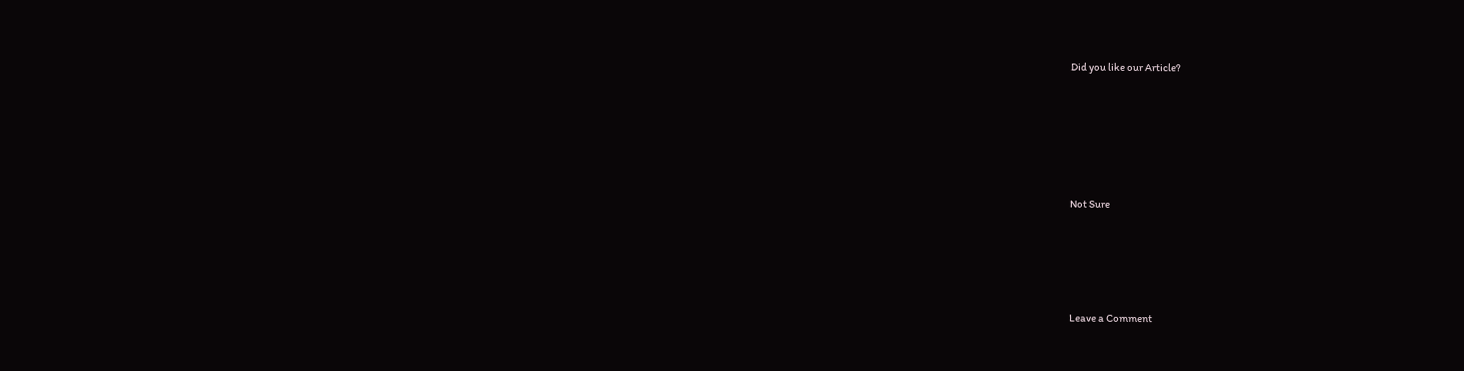Did you like our Article?





Not Sure




Leave a Comment